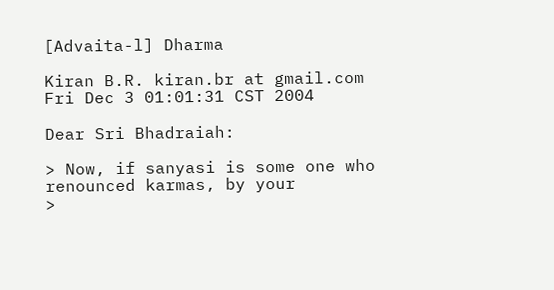[Advaita-l] Dharma

Kiran B.R. kiran.br at gmail.com
Fri Dec 3 01:01:31 CST 2004

Dear Sri Bhadraiah:

> Now, if sanyasi is some one who renounced karmas, by your
>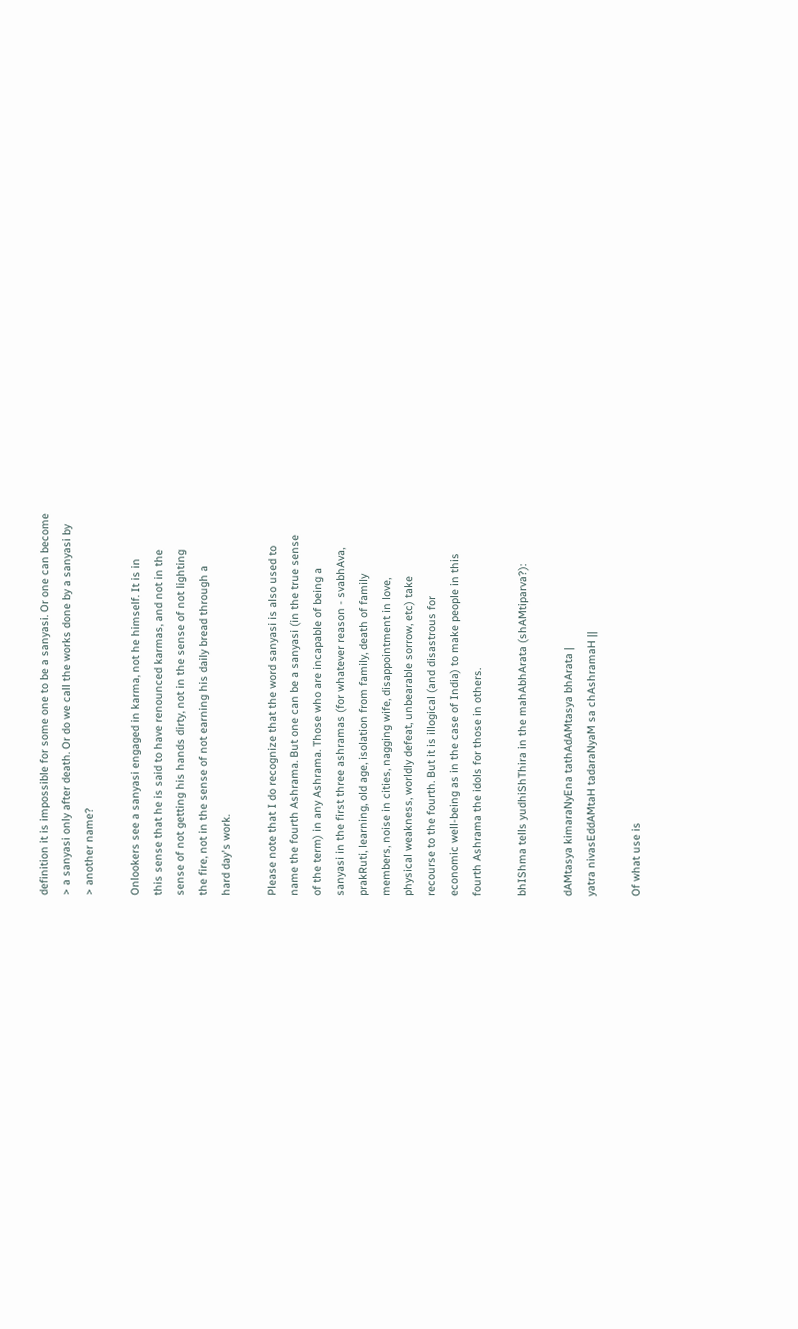definition it is impossible for some one to be a sanyasi. Or one can become
> a sanyasi only after death. Or do we call the works done by a sanyasi by
> another name?

Onlookers see a sanyasi engaged in karma, not he himself. It is in
this sense that he is said to have renounced karmas, and not in the
sense of not getting his hands dirty, not in the sense of not lighting
the fire, not in the sense of not earning his daily bread through a
hard day's work.

Please note that I do recognize that the word sanyasi is also used to
name the fourth Ashrama. But one can be a sanyasi (in the true sense
of the term) in any Ashrama. Those who are incapable of being a
sanyasi in the first three ashramas (for whatever reason - svabhAva,
prakRuti, learning, old age, isolation from family, death of family
members, noise in cities, nagging wife, disappointment in love,
physical weakness, worldly defeat, unbearable sorrow, etc) take
recourse to the fourth. But it is illogical (and disastrous for
economic well-being as in the case of India) to make people in this
fourth Ashrama the idols for those in others.

bhIShma tells yudhiShThira in the mahAbhArata (shAMtiparva?):

dAMtasya kimaraNyEna tathAdAMtasya bhArata |
yatra nivasEddAMtaH tadaraNyaM sa chAshramaH ||

Of what use is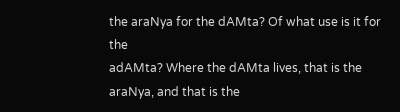the araNya for the dAMta? Of what use is it for the
adAMta? Where the dAMta lives, that is the araNya, and that is the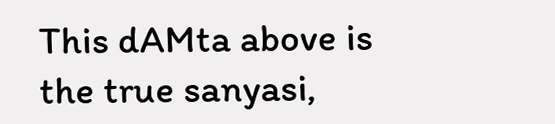This dAMta above is the true sanyasi,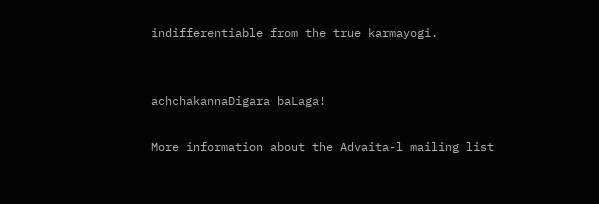indifferentiable from the true karmayogi.


achchakannaDigara baLaga!

More information about the Advaita-l mailing list